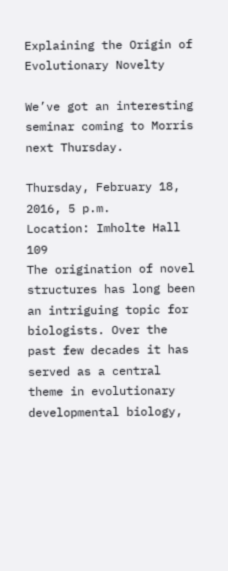Explaining the Origin of Evolutionary Novelty

We’ve got an interesting seminar coming to Morris next Thursday.

Thursday, February 18, 2016, 5 p.m.
Location: Imholte Hall 109
The origination of novel structures has long been an intriguing topic for biologists. Over the past few decades it has served as a central theme in evolutionary developmental biology,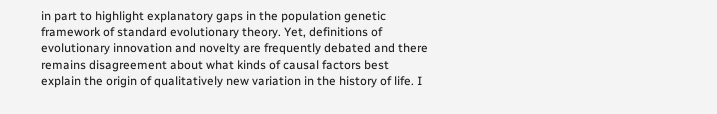in part to highlight explanatory gaps in the population genetic framework of standard evolutionary theory. Yet, definitions of evolutionary innovation and novelty are frequently debated and there remains disagreement about what kinds of causal factors best explain the origin of qualitatively new variation in the history of life. I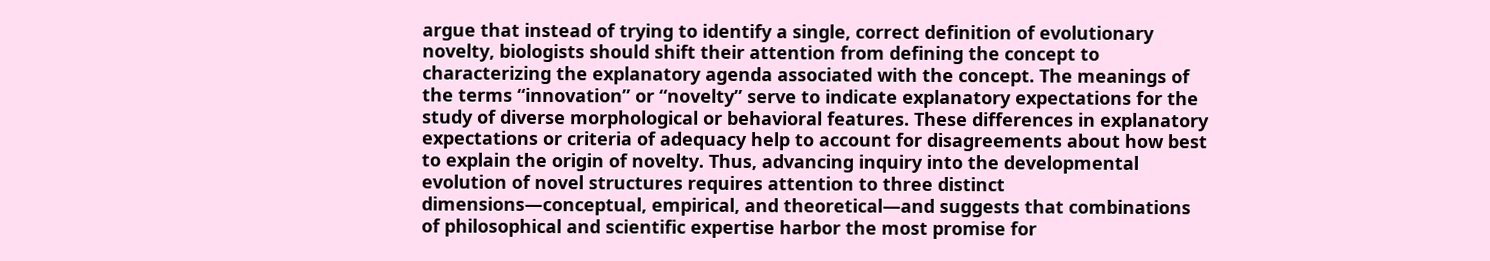argue that instead of trying to identify a single, correct definition of evolutionary novelty, biologists should shift their attention from defining the concept to characterizing the explanatory agenda associated with the concept. The meanings of the terms “innovation” or “novelty” serve to indicate explanatory expectations for the study of diverse morphological or behavioral features. These differences in explanatory expectations or criteria of adequacy help to account for disagreements about how best to explain the origin of novelty. Thus, advancing inquiry into the developmental evolution of novel structures requires attention to three distinct dimensions—conceptual, empirical, and theoretical—and suggests that combinations of philosophical and scientific expertise harbor the most promise for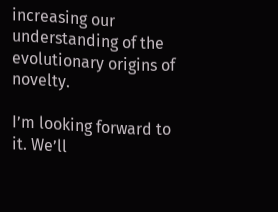increasing our understanding of the evolutionary origins of novelty.

I’m looking forward to it. We’ll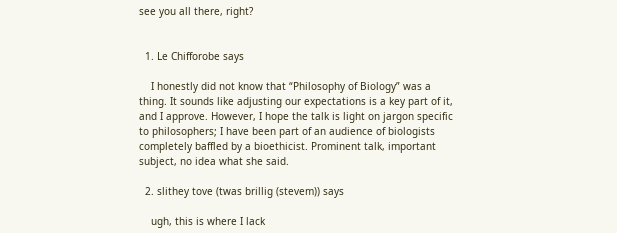see you all there, right?


  1. Le Chifforobe says

    I honestly did not know that “Philosophy of Biology” was a thing. It sounds like adjusting our expectations is a key part of it, and I approve. However, I hope the talk is light on jargon specific to philosophers; I have been part of an audience of biologists completely baffled by a bioethicist. Prominent talk, important subject, no idea what she said.

  2. slithey tove (twas brillig (stevem)) says

    ugh, this is where I lack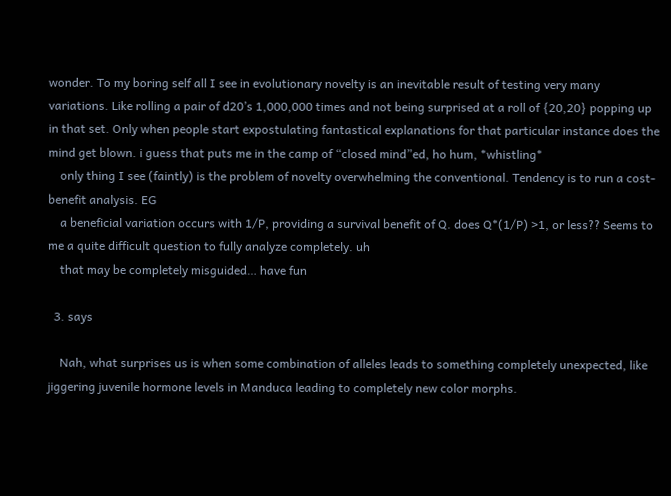wonder. To my boring self all I see in evolutionary novelty is an inevitable result of testing very many variations. Like rolling a pair of d20’s 1,000,000 times and not being surprised at a roll of {20,20} popping up in that set. Only when people start expostulating fantastical explanations for that particular instance does the mind get blown. i guess that puts me in the camp of “closed mind”ed, ho hum, *whistling*
    only thing I see (faintly) is the problem of novelty overwhelming the conventional. Tendency is to run a cost-benefit analysis. EG
    a beneficial variation occurs with 1/P, providing a survival benefit of Q. does Q*(1/P) >1, or less?? Seems to me a quite difficult question to fully analyze completely. uh
    that may be completely misguided… have fun

  3. says

    Nah, what surprises us is when some combination of alleles leads to something completely unexpected, like jiggering juvenile hormone levels in Manduca leading to completely new color morphs.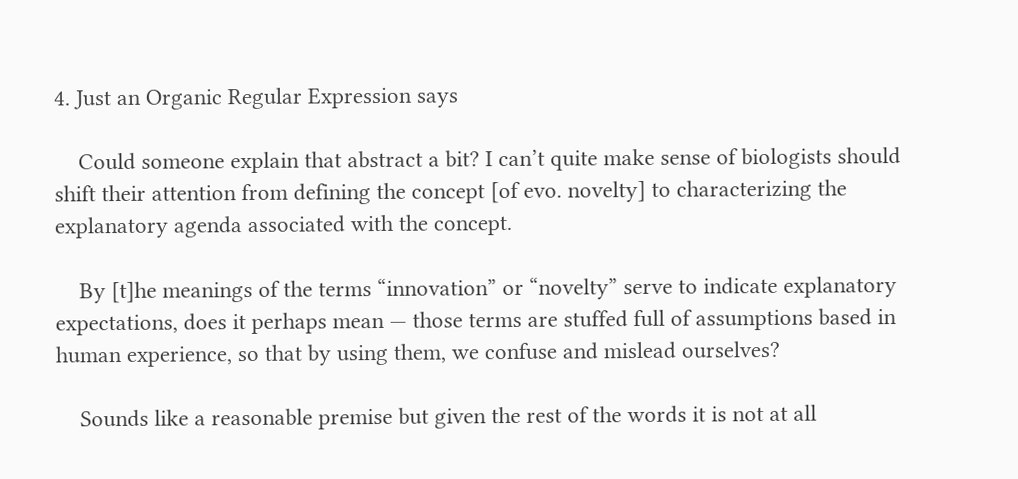4. Just an Organic Regular Expression says

    Could someone explain that abstract a bit? I can’t quite make sense of biologists should shift their attention from defining the concept [of evo. novelty] to characterizing the explanatory agenda associated with the concept.

    By [t]he meanings of the terms “innovation” or “novelty” serve to indicate explanatory expectations, does it perhaps mean — those terms are stuffed full of assumptions based in human experience, so that by using them, we confuse and mislead ourselves?

    Sounds like a reasonable premise but given the rest of the words it is not at all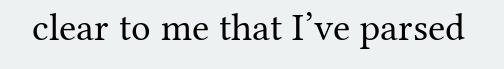clear to me that I’ve parsed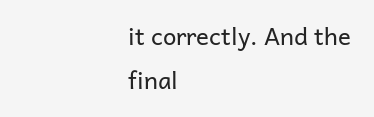it correctly. And the final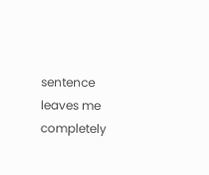sentence leaves me completely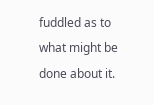fuddled as to what might be done about it.